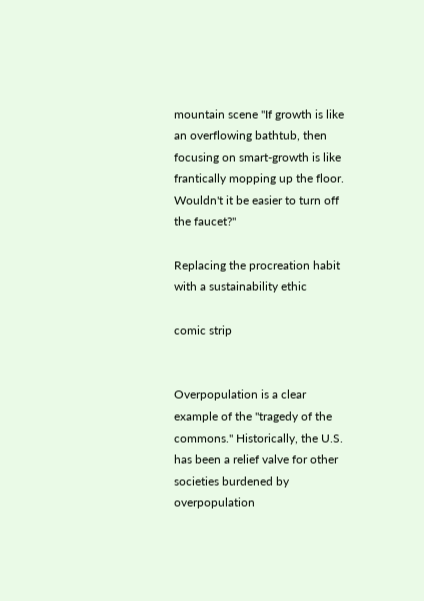mountain scene "If growth is like an overflowing bathtub, then focusing on smart-growth is like frantically mopping up the floor.
Wouldn't it be easier to turn off the faucet?"

Replacing the procreation habit with a sustainability ethic

comic strip


Overpopulation is a clear example of the "tragedy of the commons." Historically, the U.S. has been a relief valve for other societies burdened by overpopulation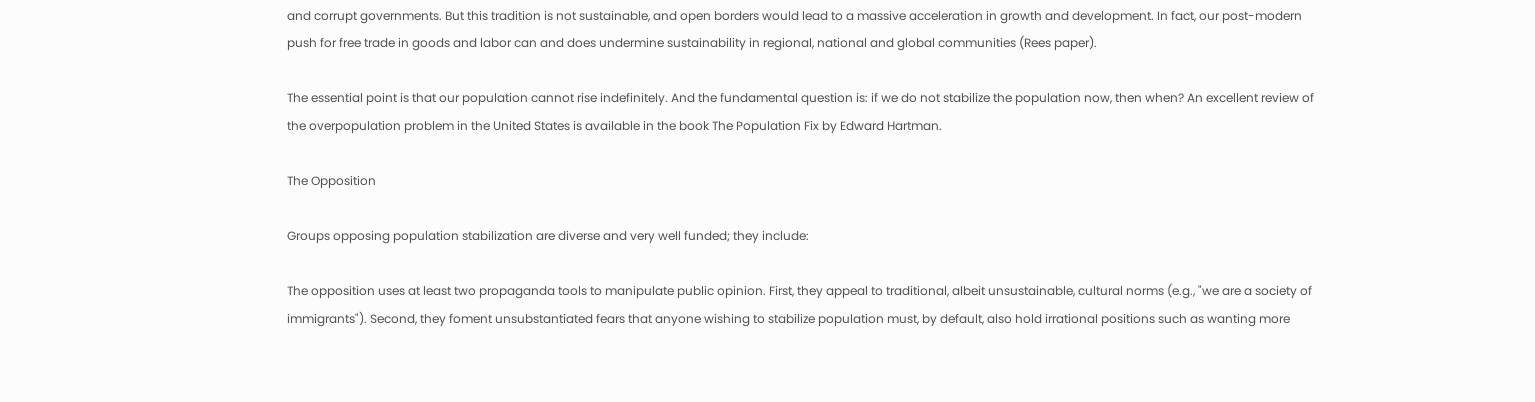and corrupt governments. But this tradition is not sustainable, and open borders would lead to a massive acceleration in growth and development. In fact, our post-modern push for free trade in goods and labor can and does undermine sustainability in regional, national and global communities (Rees paper).

The essential point is that our population cannot rise indefinitely. And the fundamental question is: if we do not stabilize the population now, then when? An excellent review of the overpopulation problem in the United States is available in the book The Population Fix by Edward Hartman.

The Opposition

Groups opposing population stabilization are diverse and very well funded; they include:

The opposition uses at least two propaganda tools to manipulate public opinion. First, they appeal to traditional, albeit unsustainable, cultural norms (e.g., "we are a society of immigrants"). Second, they foment unsubstantiated fears that anyone wishing to stabilize population must, by default, also hold irrational positions such as wanting more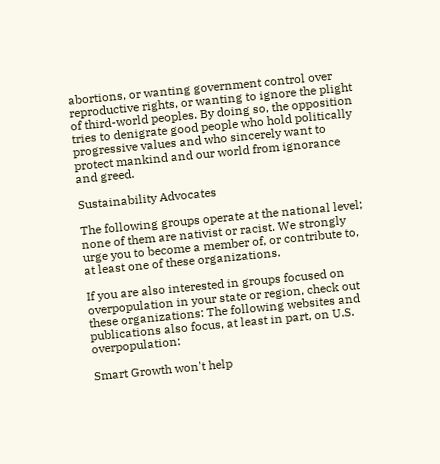abortions, or wanting government control over reproductive rights, or wanting to ignore the plight of third-world peoples. By doing so, the opposition tries to denigrate good people who hold politically progressive values and who sincerely want to protect mankind and our world from ignorance and greed.

Sustainability Advocates

The following groups operate at the national level; none of them are nativist or racist. We strongly urge you to become a member of, or contribute to, at least one of these organizations.

If you are also interested in groups focused on overpopulation in your state or region, check out these organizations: The following websites and publications also focus, at least in part, on U.S. overpopulation:

Smart Growth won't help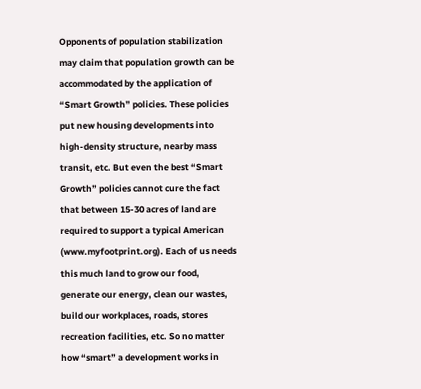Opponents of population stabilization may claim that population growth can be accommodated by the application of “Smart Growth” policies. These policies put new housing developments into high-density structure, nearby mass transit, etc. But even the best “Smart Growth” policies cannot cure the fact that between 15-30 acres of land are required to support a typical American (www.myfootprint.org). Each of us needs this much land to grow our food, generate our energy, clean our wastes, build our workplaces, roads, stores recreation facilities, etc. So no matter how “smart” a development works in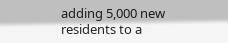adding 5,000 new residents to a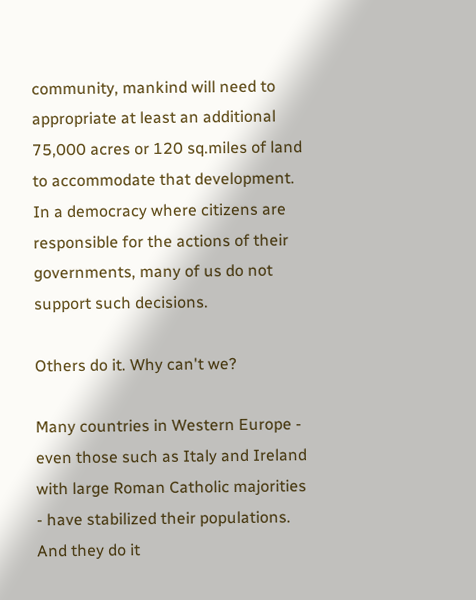community, mankind will need to appropriate at least an additional 75,000 acres or 120 sq.miles of land to accommodate that development. In a democracy where citizens are responsible for the actions of their governments, many of us do not support such decisions.

Others do it. Why can't we?

Many countries in Western Europe - even those such as Italy and Ireland with large Roman Catholic majorities - have stabilized their populations. And they do it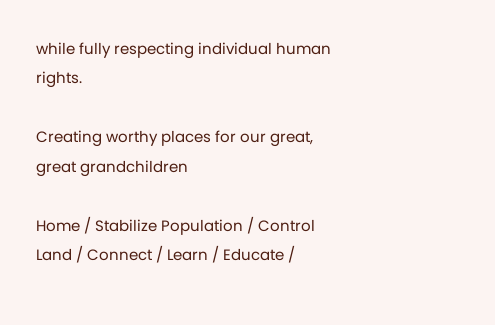while fully respecting individual human rights.

Creating worthy places for our great, great grandchildren

Home / Stabilize Population / Control Land / Connect / Learn / Educate /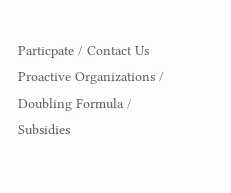Particpate / Contact Us
Proactive Organizations / Doubling Formula / Subsidies